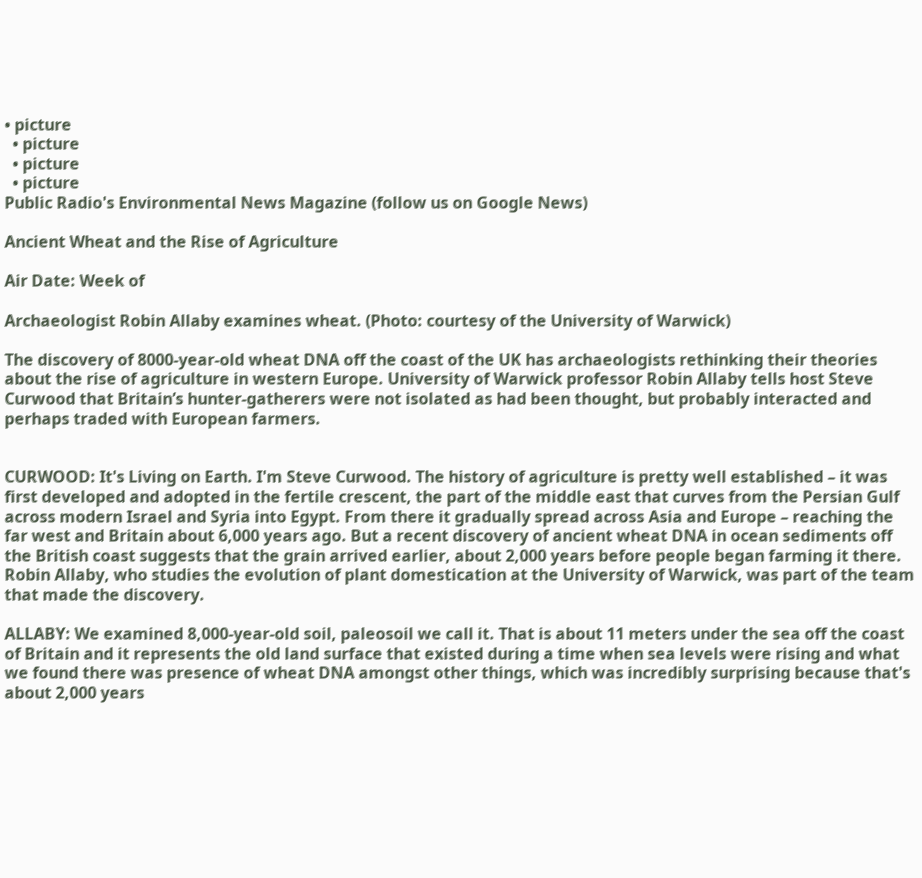• picture
  • picture
  • picture
  • picture
Public Radio's Environmental News Magazine (follow us on Google News)

Ancient Wheat and the Rise of Agriculture

Air Date: Week of

Archaeologist Robin Allaby examines wheat. (Photo: courtesy of the University of Warwick)

The discovery of 8000-year-old wheat DNA off the coast of the UK has archaeologists rethinking their theories about the rise of agriculture in western Europe. University of Warwick professor Robin Allaby tells host Steve Curwood that Britain’s hunter-gatherers were not isolated as had been thought, but probably interacted and perhaps traded with European farmers.


CURWOOD: It's Living on Earth. I'm Steve Curwood. The history of agriculture is pretty well established – it was first developed and adopted in the fertile crescent, the part of the middle east that curves from the Persian Gulf across modern Israel and Syria into Egypt. From there it gradually spread across Asia and Europe – reaching the far west and Britain about 6,000 years ago. But a recent discovery of ancient wheat DNA in ocean sediments off the British coast suggests that the grain arrived earlier, about 2,000 years before people began farming it there. Robin Allaby, who studies the evolution of plant domestication at the University of Warwick, was part of the team that made the discovery.

ALLABY: We examined 8,000-year-old soil, paleosoil we call it. That is about 11 meters under the sea off the coast of Britain and it represents the old land surface that existed during a time when sea levels were rising and what we found there was presence of wheat DNA amongst other things, which was incredibly surprising because that's about 2,000 years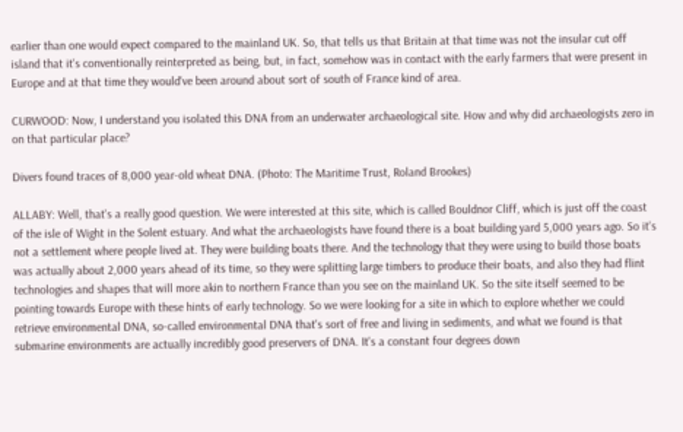earlier than one would expect compared to the mainland UK. So, that tells us that Britain at that time was not the insular cut off island that it's conventionally reinterpreted as being, but, in fact, somehow was in contact with the early farmers that were present in Europe and at that time they would've been around about sort of south of France kind of area.

CURWOOD: Now, I understand you isolated this DNA from an underwater archaeological site. How and why did archaeologists zero in on that particular place?

Divers found traces of 8,000 year-old wheat DNA. (Photo: The Maritime Trust, Roland Brookes)

ALLABY: Well, that's a really good question. We were interested at this site, which is called Bouldnor Cliff, which is just off the coast of the isle of Wight in the Solent estuary. And what the archaeologists have found there is a boat building yard 5,000 years ago. So it's not a settlement where people lived at. They were building boats there. And the technology that they were using to build those boats was actually about 2,000 years ahead of its time, so they were splitting large timbers to produce their boats, and also they had flint technologies and shapes that will more akin to northern France than you see on the mainland UK. So the site itself seemed to be pointing towards Europe with these hints of early technology. So we were looking for a site in which to explore whether we could retrieve environmental DNA, so-called environmental DNA that's sort of free and living in sediments, and what we found is that submarine environments are actually incredibly good preservers of DNA. It's a constant four degrees down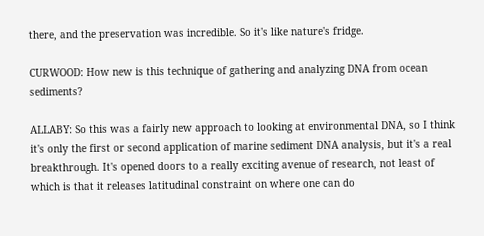there, and the preservation was incredible. So it's like nature's fridge.

CURWOOD: How new is this technique of gathering and analyzing DNA from ocean sediments?

ALLABY: So this was a fairly new approach to looking at environmental DNA, so I think it's only the first or second application of marine sediment DNA analysis, but it's a real breakthrough. It's opened doors to a really exciting avenue of research, not least of which is that it releases latitudinal constraint on where one can do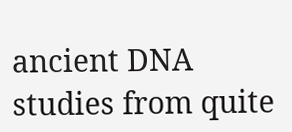ancient DNA studies from quite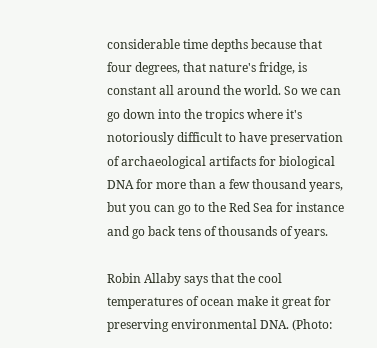considerable time depths because that four degrees, that nature's fridge, is constant all around the world. So we can go down into the tropics where it's notoriously difficult to have preservation of archaeological artifacts for biological DNA for more than a few thousand years, but you can go to the Red Sea for instance and go back tens of thousands of years.

Robin Allaby says that the cool temperatures of ocean make it great for preserving environmental DNA. (Photo: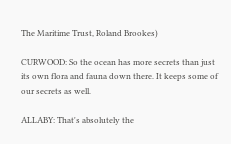The Maritime Trust, Roland Brookes)

CURWOOD: So the ocean has more secrets than just its own flora and fauna down there. It keeps some of our secrets as well.

ALLABY: That's absolutely the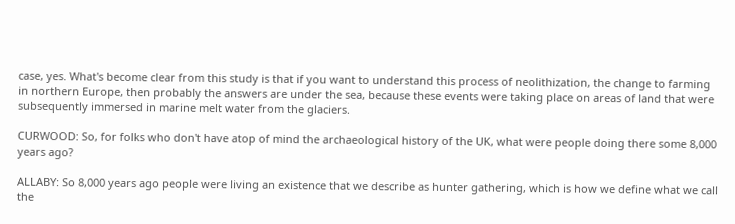case, yes. What's become clear from this study is that if you want to understand this process of neolithization, the change to farming in northern Europe, then probably the answers are under the sea, because these events were taking place on areas of land that were subsequently immersed in marine melt water from the glaciers.

CURWOOD: So, for folks who don't have atop of mind the archaeological history of the UK, what were people doing there some 8,000 years ago?

ALLABY: So 8,000 years ago people were living an existence that we describe as hunter gathering, which is how we define what we call the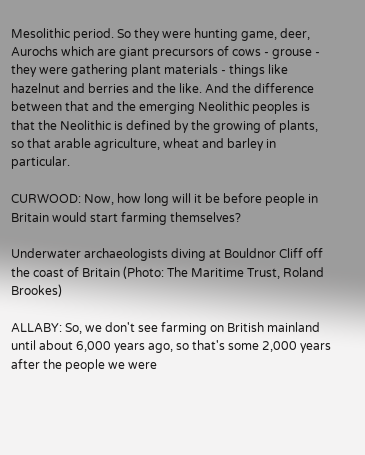Mesolithic period. So they were hunting game, deer, Aurochs which are giant precursors of cows - grouse - they were gathering plant materials - things like hazelnut and berries and the like. And the difference between that and the emerging Neolithic peoples is that the Neolithic is defined by the growing of plants, so that arable agriculture, wheat and barley in particular.

CURWOOD: Now, how long will it be before people in Britain would start farming themselves?

Underwater archaeologists diving at Bouldnor Cliff off the coast of Britain (Photo: The Maritime Trust, Roland Brookes)

ALLABY: So, we don't see farming on British mainland until about 6,000 years ago, so that's some 2,000 years after the people we were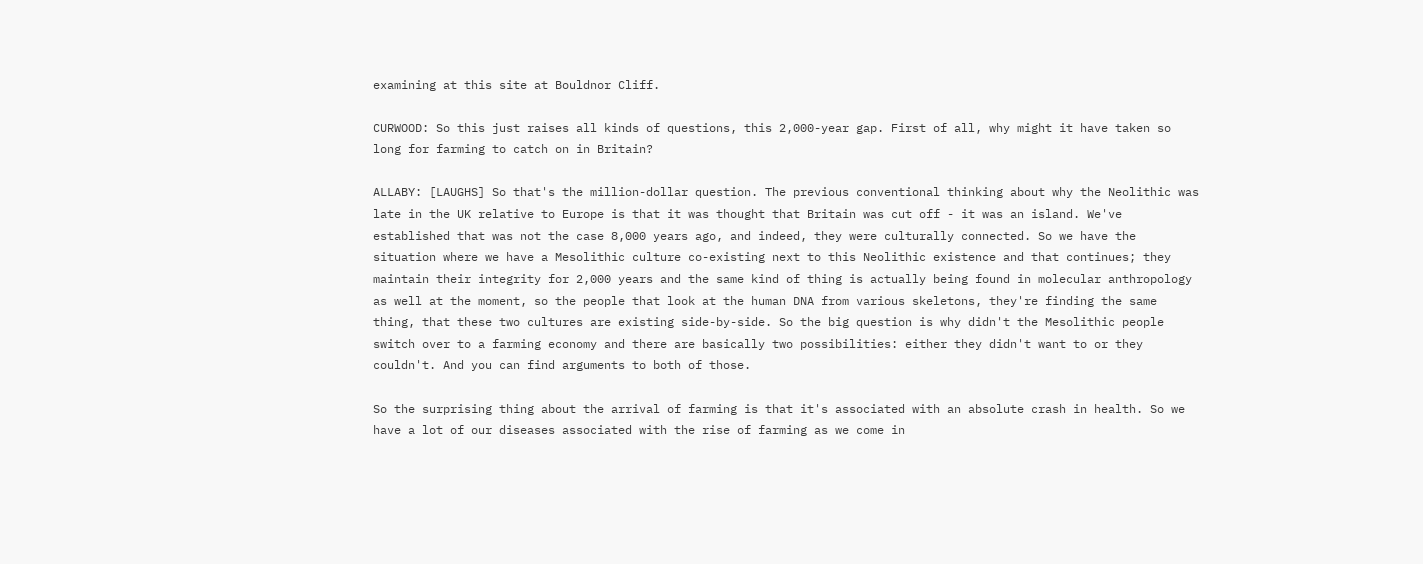examining at this site at Bouldnor Cliff.

CURWOOD: So this just raises all kinds of questions, this 2,000-year gap. First of all, why might it have taken so long for farming to catch on in Britain?

ALLABY: [LAUGHS] So that's the million-dollar question. The previous conventional thinking about why the Neolithic was late in the UK relative to Europe is that it was thought that Britain was cut off - it was an island. We've established that was not the case 8,000 years ago, and indeed, they were culturally connected. So we have the situation where we have a Mesolithic culture co-existing next to this Neolithic existence and that continues; they maintain their integrity for 2,000 years and the same kind of thing is actually being found in molecular anthropology as well at the moment, so the people that look at the human DNA from various skeletons, they're finding the same thing, that these two cultures are existing side-by-side. So the big question is why didn't the Mesolithic people switch over to a farming economy and there are basically two possibilities: either they didn't want to or they couldn't. And you can find arguments to both of those.

So the surprising thing about the arrival of farming is that it's associated with an absolute crash in health. So we have a lot of our diseases associated with the rise of farming as we come in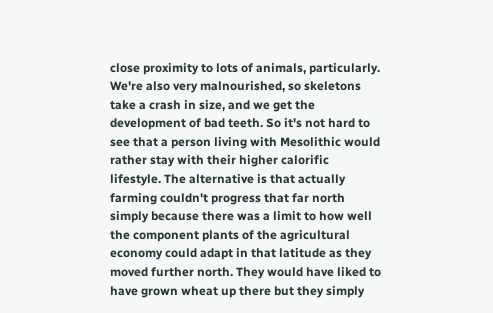close proximity to lots of animals, particularly. We're also very malnourished, so skeletons take a crash in size, and we get the development of bad teeth. So it's not hard to see that a person living with Mesolithic would rather stay with their higher calorific lifestyle. The alternative is that actually farming couldn't progress that far north simply because there was a limit to how well the component plants of the agricultural economy could adapt in that latitude as they moved further north. They would have liked to have grown wheat up there but they simply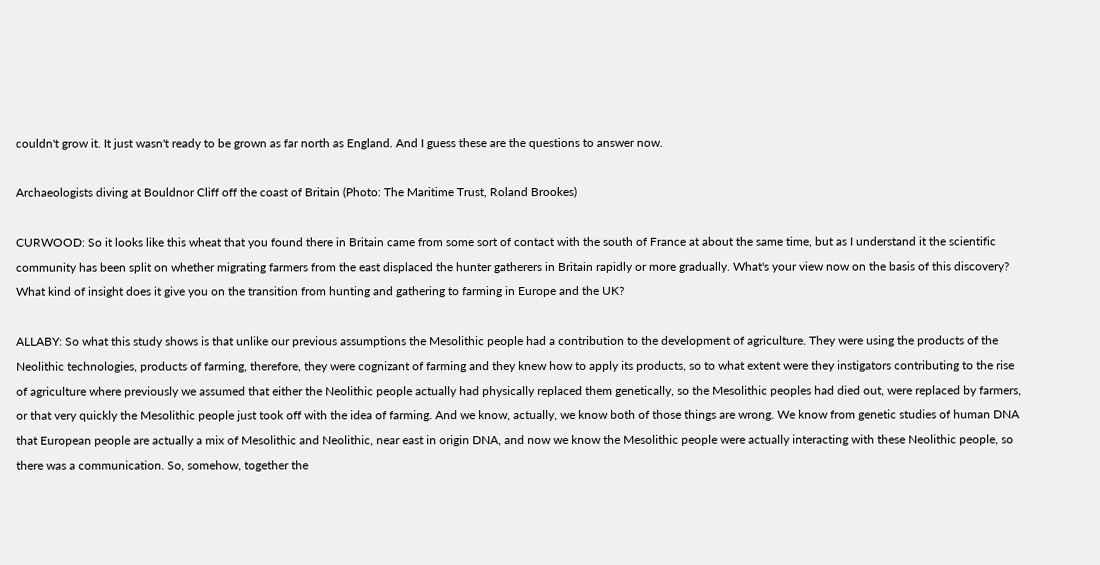couldn't grow it. It just wasn't ready to be grown as far north as England. And I guess these are the questions to answer now.

Archaeologists diving at Bouldnor Cliff off the coast of Britain (Photo: The Maritime Trust, Roland Brookes)

CURWOOD: So it looks like this wheat that you found there in Britain came from some sort of contact with the south of France at about the same time, but as I understand it the scientific community has been split on whether migrating farmers from the east displaced the hunter gatherers in Britain rapidly or more gradually. What's your view now on the basis of this discovery? What kind of insight does it give you on the transition from hunting and gathering to farming in Europe and the UK?

ALLABY: So what this study shows is that unlike our previous assumptions the Mesolithic people had a contribution to the development of agriculture. They were using the products of the Neolithic technologies, products of farming, therefore, they were cognizant of farming and they knew how to apply its products, so to what extent were they instigators contributing to the rise of agriculture where previously we assumed that either the Neolithic people actually had physically replaced them genetically, so the Mesolithic peoples had died out, were replaced by farmers, or that very quickly the Mesolithic people just took off with the idea of farming. And we know, actually, we know both of those things are wrong. We know from genetic studies of human DNA that European people are actually a mix of Mesolithic and Neolithic, near east in origin DNA, and now we know the Mesolithic people were actually interacting with these Neolithic people, so there was a communication. So, somehow, together the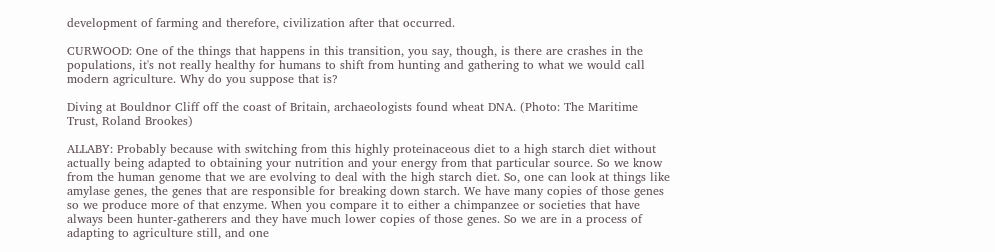development of farming and therefore, civilization after that occurred.

CURWOOD: One of the things that happens in this transition, you say, though, is there are crashes in the populations, it's not really healthy for humans to shift from hunting and gathering to what we would call modern agriculture. Why do you suppose that is?

Diving at Bouldnor Cliff off the coast of Britain, archaeologists found wheat DNA. (Photo: The Maritime Trust, Roland Brookes)

ALLABY: Probably because with switching from this highly proteinaceous diet to a high starch diet without actually being adapted to obtaining your nutrition and your energy from that particular source. So we know from the human genome that we are evolving to deal with the high starch diet. So, one can look at things like amylase genes, the genes that are responsible for breaking down starch. We have many copies of those genes so we produce more of that enzyme. When you compare it to either a chimpanzee or societies that have always been hunter-gatherers and they have much lower copies of those genes. So we are in a process of adapting to agriculture still, and one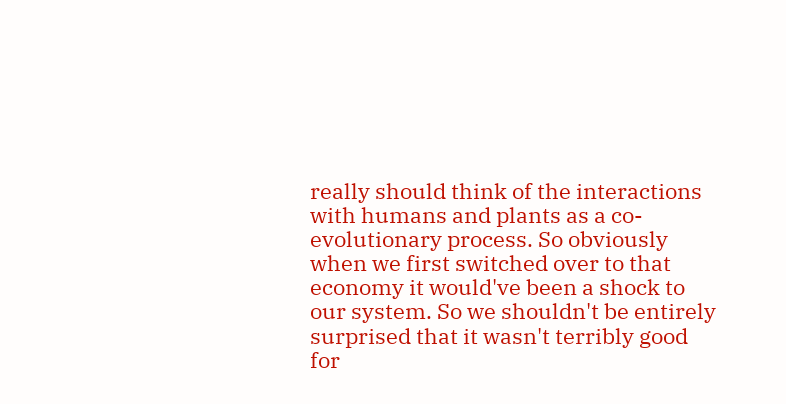really should think of the interactions with humans and plants as a co-evolutionary process. So obviously when we first switched over to that economy it would've been a shock to our system. So we shouldn't be entirely surprised that it wasn't terribly good for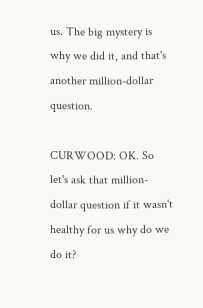us. The big mystery is why we did it, and that's another million-dollar question.

CURWOOD: OK. So let's ask that million-dollar question if it wasn't healthy for us why do we do it?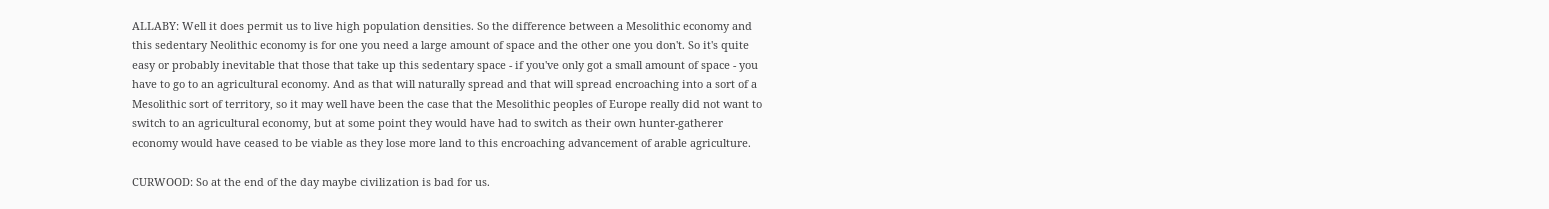ALLABY: Well it does permit us to live high population densities. So the difference between a Mesolithic economy and this sedentary Neolithic economy is for one you need a large amount of space and the other one you don't. So it's quite easy or probably inevitable that those that take up this sedentary space - if you've only got a small amount of space - you have to go to an agricultural economy. And as that will naturally spread and that will spread encroaching into a sort of a Mesolithic sort of territory, so it may well have been the case that the Mesolithic peoples of Europe really did not want to switch to an agricultural economy, but at some point they would have had to switch as their own hunter-gatherer economy would have ceased to be viable as they lose more land to this encroaching advancement of arable agriculture.

CURWOOD: So at the end of the day maybe civilization is bad for us.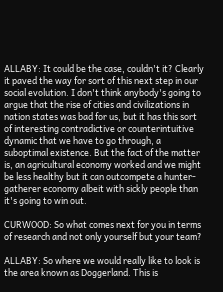ALLABY: It could be the case, couldn't it? Clearly it paved the way for sort of this next step in our social evolution. I don't think anybody's going to argue that the rise of cities and civilizations in nation states was bad for us, but it has this sort of interesting contradictive or counterintuitive dynamic that we have to go through, a suboptimal existence. But the fact of the matter is, an agricultural economy worked and we might be less healthy but it can outcompete a hunter-gatherer economy albeit with sickly people than it's going to win out.

CURWOOD: So what comes next for you in terms of research and not only yourself but your team?

ALLABY: So where we would really like to look is the area known as Doggerland. This is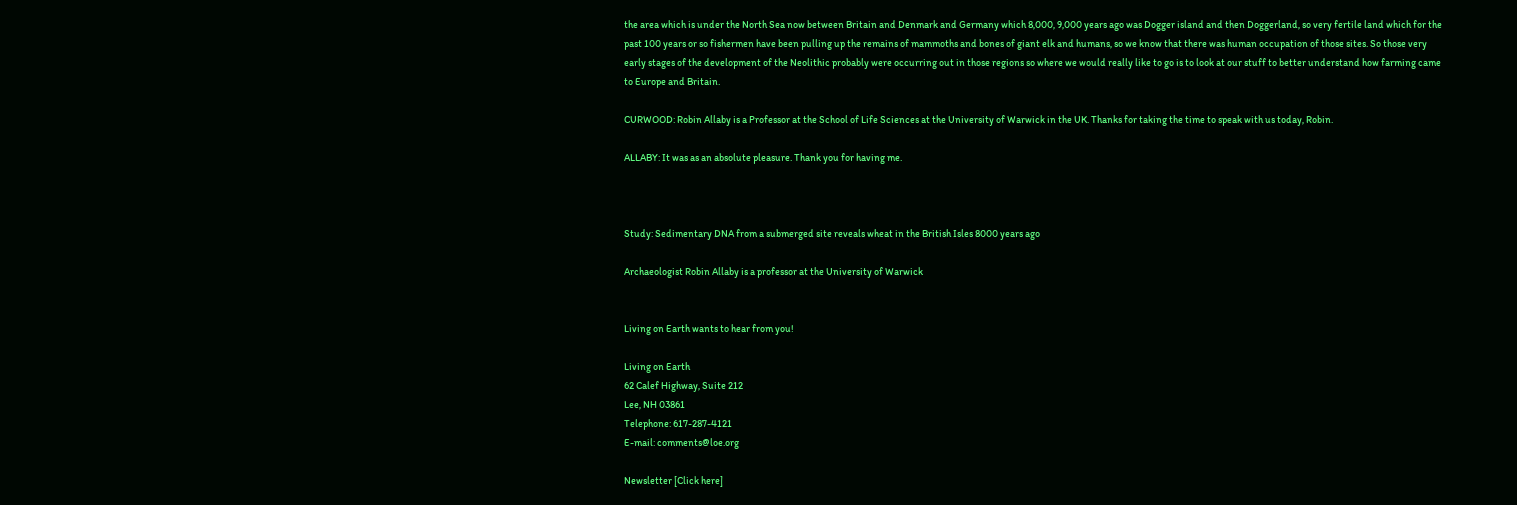the area which is under the North Sea now between Britain and Denmark and Germany which 8,000, 9,000 years ago was Dogger island and then Doggerland, so very fertile land which for the past 100 years or so fishermen have been pulling up the remains of mammoths and bones of giant elk and humans, so we know that there was human occupation of those sites. So those very early stages of the development of the Neolithic probably were occurring out in those regions so where we would really like to go is to look at our stuff to better understand how farming came to Europe and Britain.

CURWOOD: Robin Allaby is a Professor at the School of Life Sciences at the University of Warwick in the UK. Thanks for taking the time to speak with us today, Robin.

ALLABY: It was as an absolute pleasure. Thank you for having me.



Study: Sedimentary DNA from a submerged site reveals wheat in the British Isles 8000 years ago

Archaeologist Robin Allaby is a professor at the University of Warwick


Living on Earth wants to hear from you!

Living on Earth
62 Calef Highway, Suite 212
Lee, NH 03861
Telephone: 617-287-4121
E-mail: comments@loe.org

Newsletter [Click here]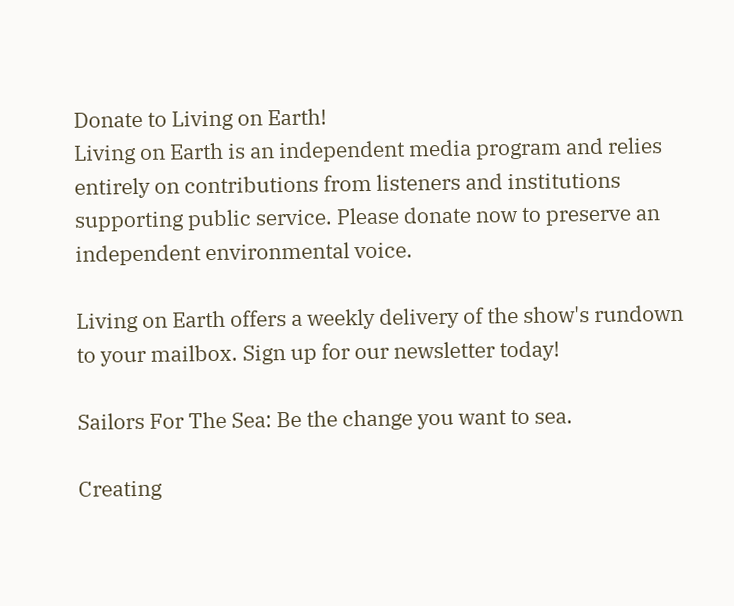Donate to Living on Earth!
Living on Earth is an independent media program and relies entirely on contributions from listeners and institutions supporting public service. Please donate now to preserve an independent environmental voice.

Living on Earth offers a weekly delivery of the show's rundown to your mailbox. Sign up for our newsletter today!

Sailors For The Sea: Be the change you want to sea.

Creating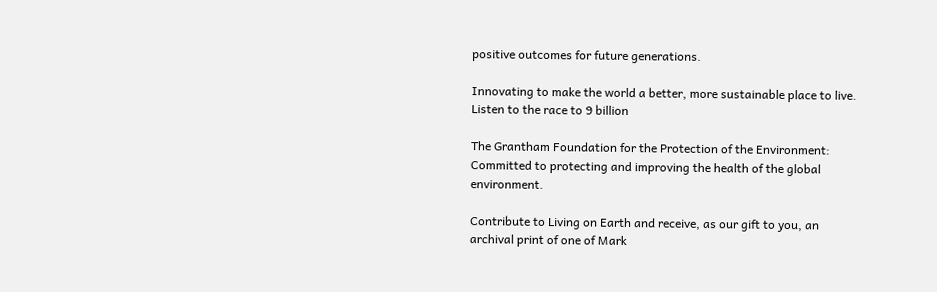positive outcomes for future generations.

Innovating to make the world a better, more sustainable place to live. Listen to the race to 9 billion

The Grantham Foundation for the Protection of the Environment: Committed to protecting and improving the health of the global environment.

Contribute to Living on Earth and receive, as our gift to you, an archival print of one of Mark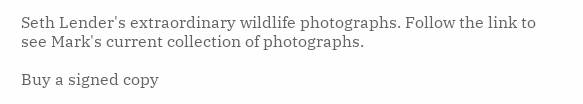Seth Lender's extraordinary wildlife photographs. Follow the link to see Mark's current collection of photographs.

Buy a signed copy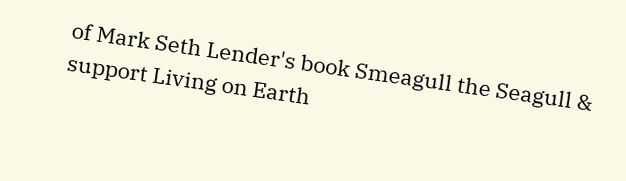of Mark Seth Lender's book Smeagull the Seagull & support Living on Earth